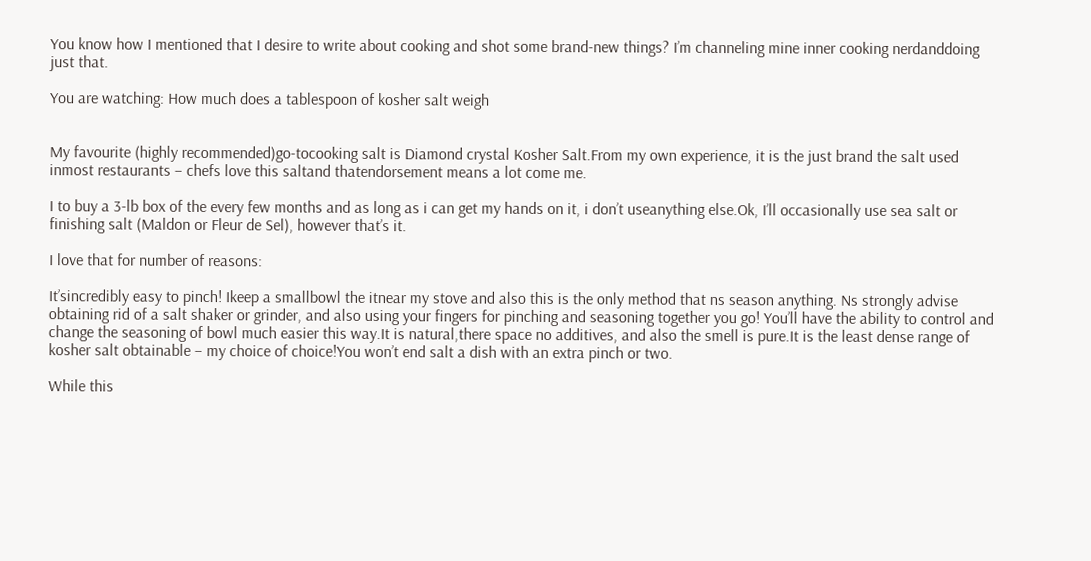You know how I mentioned that I desire to write about cooking and shot some brand-new things? I’m channeling mine inner cooking nerdanddoing just that.

You are watching: How much does a tablespoon of kosher salt weigh


My favourite (highly recommended)go-tocooking salt is Diamond crystal Kosher Salt.From my own experience, it is the just brand the salt used inmost restaurants – chefs love this saltand thatendorsement means a lot come me.

I to buy a 3-lb box of the every few months and as long as i can get my hands on it, i don’t useanything else.Ok, I’ll occasionally use sea salt or finishing salt (Maldon or Fleur de Sel), however that’s it.

I love that for number of reasons:

It’sincredibly easy to pinch! Ikeep a smallbowl the itnear my stove and also this is the only method that ns season anything. Ns strongly advise obtaining rid of a salt shaker or grinder, and also using your fingers for pinching and seasoning together you go! You’ll have the ability to control and change the seasoning of bowl much easier this way.It is natural,there space no additives, and also the smell is pure.It is the least dense range of kosher salt obtainable – my choice of choice!You won’t end salt a dish with an extra pinch or two.

While this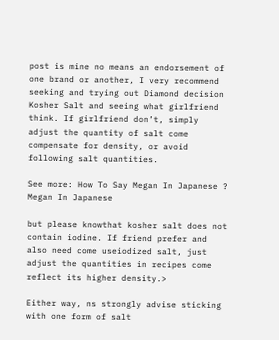post is mine no means an endorsement of one brand or another, I very recommend seeking and trying out Diamond decision Kosher Salt and seeing what girlfriend think. If girlfriend don’t, simply adjust the quantity of salt come compensate for density, or avoid following salt quantities.

See more: How To Say Megan In Japanese ? Megan In Japanese

but please knowthat kosher salt does not contain iodine. If friend prefer and also need come useiodized salt, just adjust the quantities in recipes come reflect its higher density.>

Either way, ns strongly advise sticking with one form of salt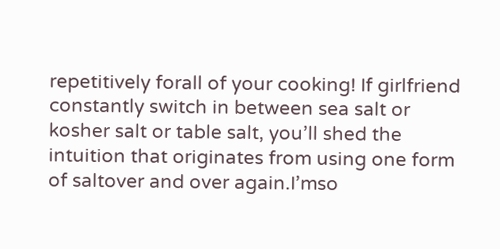repetitively forall of your cooking! If girlfriend constantly switch in between sea salt or kosher salt or table salt, you’ll shed the intuition that originates from using one form of saltover and over again.I’mso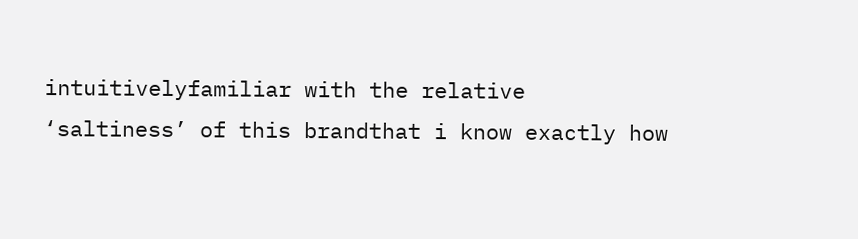intuitivelyfamiliar with the relative ‘saltiness’ of this brandthat i know exactly how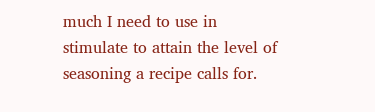much I need to use in stimulate to attain the level of seasoning a recipe calls for.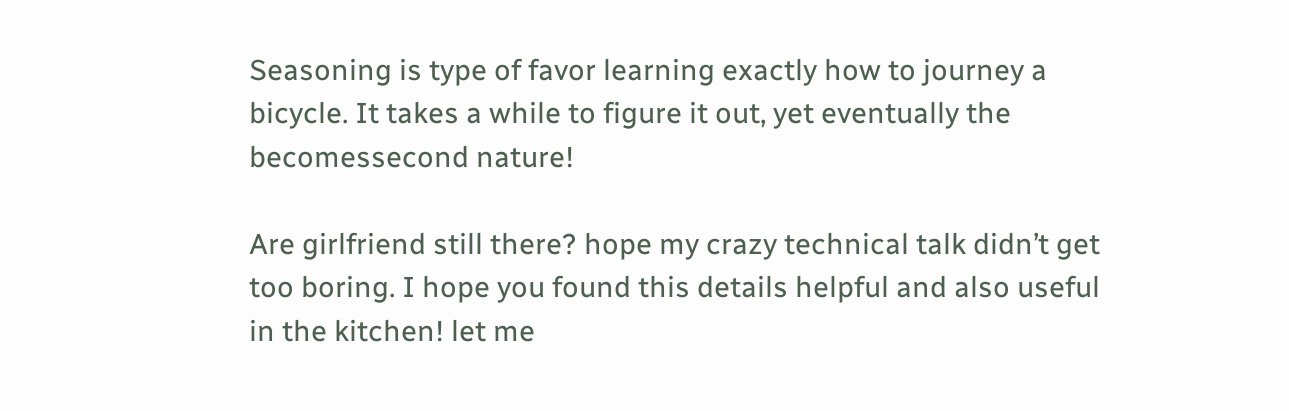Seasoning is type of favor learning exactly how to journey a bicycle. It takes a while to figure it out, yet eventually the becomessecond nature!

Are girlfriend still there? hope my crazy technical talk didn’t get too boring. I hope you found this details helpful and also useful in the kitchen! let me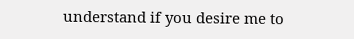understand if you desire me to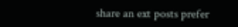share an ext posts prefer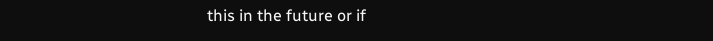this in the future or if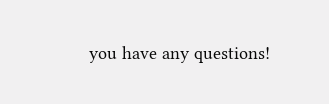you have any questions!